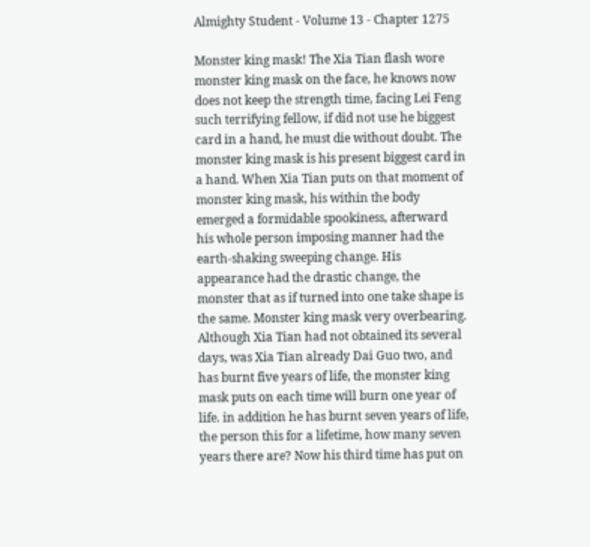Almighty Student - Volume 13 - Chapter 1275

Monster king mask! The Xia Tian flash wore monster king mask on the face, he knows now does not keep the strength time, facing Lei Feng such terrifying fellow, if did not use he biggest card in a hand, he must die without doubt. The monster king mask is his present biggest card in a hand. When Xia Tian puts on that moment of monster king mask, his within the body emerged a formidable spookiness, afterward his whole person imposing manner had the earth-shaking sweeping change. His appearance had the drastic change, the monster that as if turned into one take shape is the same. Monster king mask very overbearing. Although Xia Tian had not obtained its several days, was Xia Tian already Dai Guo two, and has burnt five years of life, the monster king mask puts on each time will burn one year of life. in addition he has burnt seven years of life, the person this for a lifetime, how many seven years there are? Now his third time has put on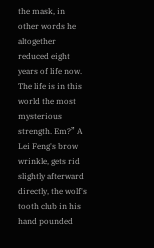the mask, in other words he altogether reduced eight years of life now. The life is in this world the most mysterious strength. Em?” A Lei Feng's brow wrinkle, gets rid slightly afterward directly, the wolf's tooth club in his hand pounded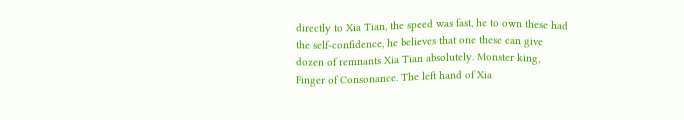directly to Xia Tian, the speed was fast, he to own these had the self-confidence, he believes that one these can give dozen of remnants Xia Tian absolutely. Monster king, Finger of Consonance. The left hand of Xia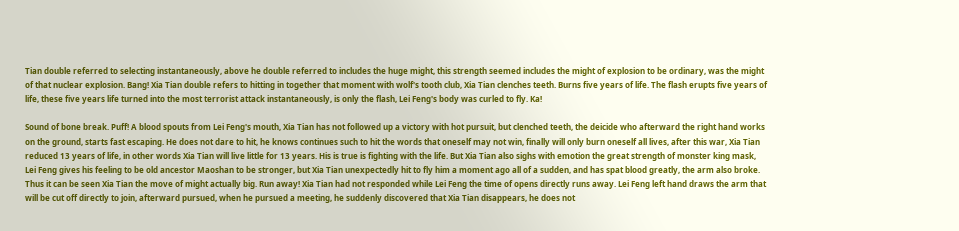Tian double referred to selecting instantaneously, above he double referred to includes the huge might, this strength seemed includes the might of explosion to be ordinary, was the might of that nuclear explosion. Bang! Xia Tian double refers to hitting in together that moment with wolf's tooth club, Xia Tian clenches teeth. Burns five years of life. The flash erupts five years of life, these five years life turned into the most terrorist attack instantaneously, is only the flash, Lei Feng's body was curled to fly. Ka!

Sound of bone break. Puff! A blood spouts from Lei Feng's mouth, Xia Tian has not followed up a victory with hot pursuit, but clenched teeth, the deicide who afterward the right hand works on the ground, starts fast escaping. He does not dare to hit, he knows continues such to hit the words that oneself may not win, finally will only burn oneself all lives, after this war, Xia Tian reduced 13 years of life, in other words Xia Tian will live little for 13 years. His is true is fighting with the life. But Xia Tian also sighs with emotion the great strength of monster king mask, Lei Feng gives his feeling to be old ancestor Maoshan to be stronger, but Xia Tian unexpectedly hit to fly him a moment ago all of a sudden, and has spat blood greatly, the arm also broke. Thus it can be seen Xia Tian the move of might actually big. Run away! Xia Tian had not responded while Lei Feng the time of opens directly runs away. Lei Feng left hand draws the arm that will be cut off directly to join, afterward pursued, when he pursued a meeting, he suddenly discovered that Xia Tian disappears, he does not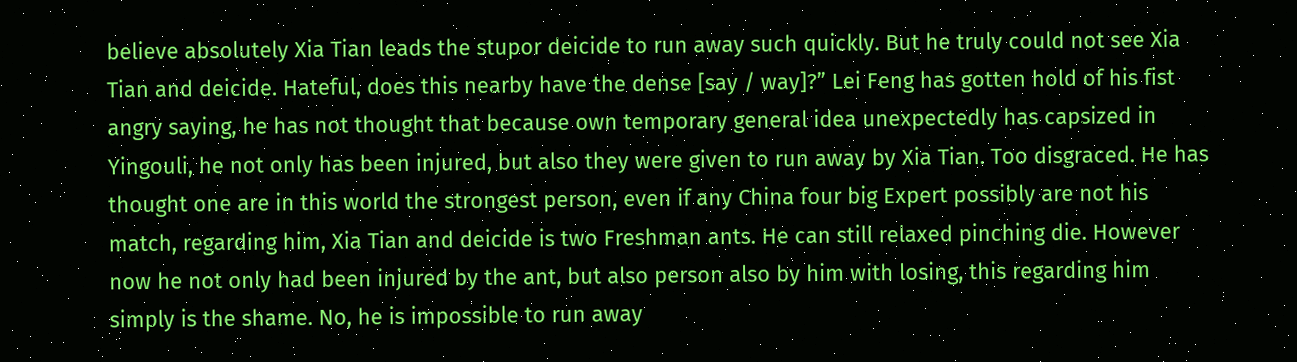believe absolutely Xia Tian leads the stupor deicide to run away such quickly. But he truly could not see Xia Tian and deicide. Hateful, does this nearby have the dense [say / way]?” Lei Feng has gotten hold of his fist angry saying, he has not thought that because own temporary general idea unexpectedly has capsized in Yingouli, he not only has been injured, but also they were given to run away by Xia Tian. Too disgraced. He has thought one are in this world the strongest person, even if any China four big Expert possibly are not his match, regarding him, Xia Tian and deicide is two Freshman ants. He can still relaxed pinching die. However now he not only had been injured by the ant, but also person also by him with losing, this regarding him simply is the shame. No, he is impossible to run away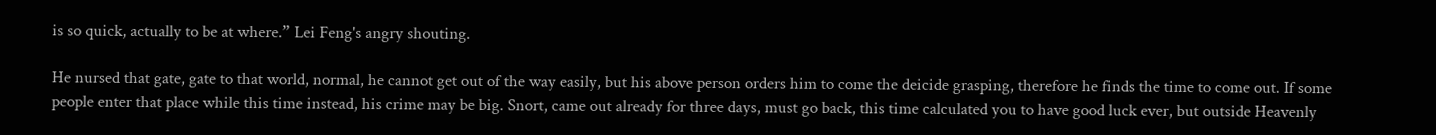is so quick, actually to be at where.” Lei Feng's angry shouting.

He nursed that gate, gate to that world, normal, he cannot get out of the way easily, but his above person orders him to come the deicide grasping, therefore he finds the time to come out. If some people enter that place while this time instead, his crime may be big. Snort, came out already for three days, must go back, this time calculated you to have good luck ever, but outside Heavenly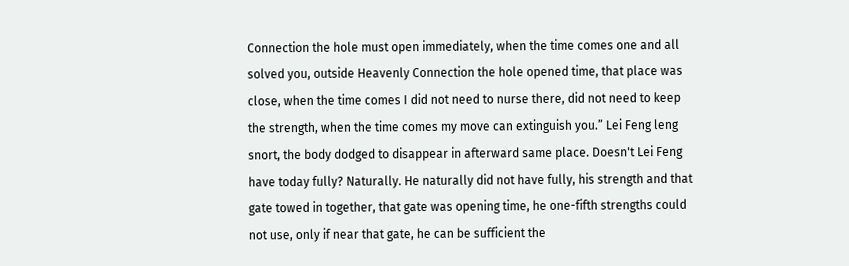Connection the hole must open immediately, when the time comes one and all solved you, outside Heavenly Connection the hole opened time, that place was close, when the time comes I did not need to nurse there, did not need to keep the strength, when the time comes my move can extinguish you.” Lei Feng leng snort, the body dodged to disappear in afterward same place. Doesn't Lei Feng have today fully? Naturally. He naturally did not have fully, his strength and that gate towed in together, that gate was opening time, he one-fifth strengths could not use, only if near that gate, he can be sufficient the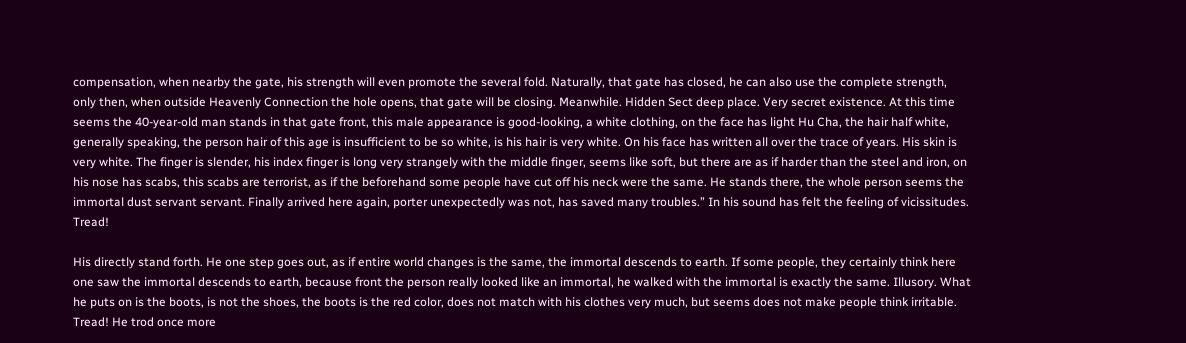compensation, when nearby the gate, his strength will even promote the several fold. Naturally, that gate has closed, he can also use the complete strength, only then, when outside Heavenly Connection the hole opens, that gate will be closing. Meanwhile. Hidden Sect deep place. Very secret existence. At this time seems the 40-year-old man stands in that gate front, this male appearance is good-looking, a white clothing, on the face has light Hu Cha, the hair half white, generally speaking, the person hair of this age is insufficient to be so white, is his hair is very white. On his face has written all over the trace of years. His skin is very white. The finger is slender, his index finger is long very strangely with the middle finger, seems like soft, but there are as if harder than the steel and iron, on his nose has scabs, this scabs are terrorist, as if the beforehand some people have cut off his neck were the same. He stands there, the whole person seems the immortal dust servant servant. Finally arrived here again, porter unexpectedly was not, has saved many troubles.” In his sound has felt the feeling of vicissitudes. Tread!

His directly stand forth. He one step goes out, as if entire world changes is the same, the immortal descends to earth. If some people, they certainly think here one saw the immortal descends to earth, because front the person really looked like an immortal, he walked with the immortal is exactly the same. Illusory. What he puts on is the boots, is not the shoes, the boots is the red color, does not match with his clothes very much, but seems does not make people think irritable. Tread! He trod once more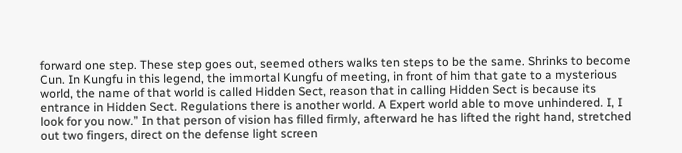forward one step. These step goes out, seemed others walks ten steps to be the same. Shrinks to become Cun. In Kungfu in this legend, the immortal Kungfu of meeting, in front of him that gate to a mysterious world, the name of that world is called Hidden Sect, reason that in calling Hidden Sect is because its entrance in Hidden Sect. Regulations there is another world. A Expert world able to move unhindered. I, I look for you now.” In that person of vision has filled firmly, afterward he has lifted the right hand, stretched out two fingers, direct on the defense light screen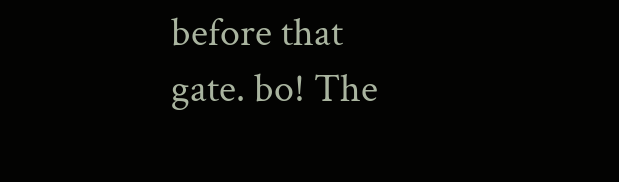before that gate. bo! The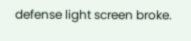defense light screen broke.